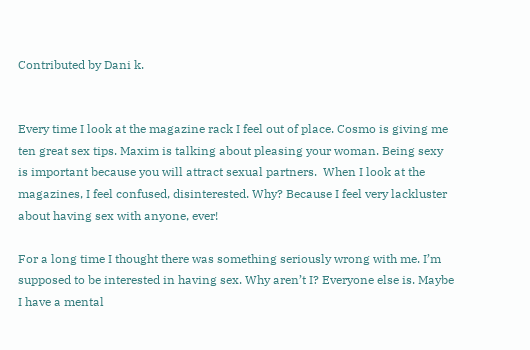Contributed by Dani k.


Every time I look at the magazine rack I feel out of place. Cosmo is giving me ten great sex tips. Maxim is talking about pleasing your woman. Being sexy is important because you will attract sexual partners.  When I look at the magazines, I feel confused, disinterested. Why? Because I feel very lackluster about having sex with anyone, ever!

For a long time I thought there was something seriously wrong with me. I’m supposed to be interested in having sex. Why aren’t I? Everyone else is. Maybe I have a mental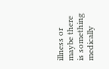illness or maybe there is something medically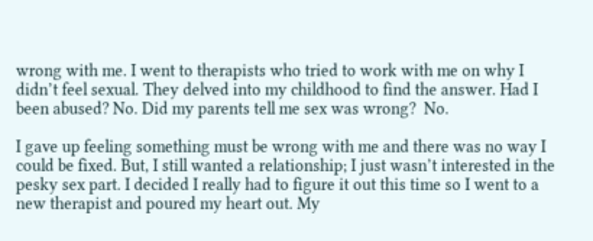wrong with me. I went to therapists who tried to work with me on why I didn’t feel sexual. They delved into my childhood to find the answer. Had I been abused? No. Did my parents tell me sex was wrong?  No.

I gave up feeling something must be wrong with me and there was no way I could be fixed. But, I still wanted a relationship; I just wasn’t interested in the pesky sex part. I decided I really had to figure it out this time so I went to a new therapist and poured my heart out. My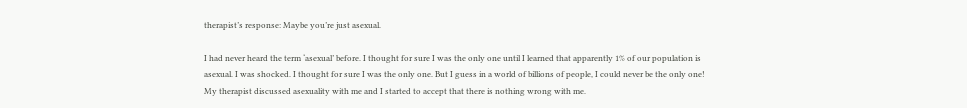therapist’s response: Maybe you’re just asexual.

I had never heard the term ‘asexual’ before. I thought for sure I was the only one until I learned that apparently 1% of our population is asexual. I was shocked. I thought for sure I was the only one. But I guess in a world of billions of people, I could never be the only one! My therapist discussed asexuality with me and I started to accept that there is nothing wrong with me.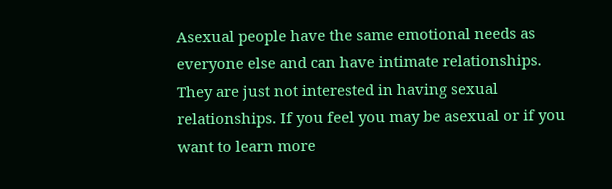Asexual people have the same emotional needs as everyone else and can have intimate relationships. They are just not interested in having sexual relationships. If you feel you may be asexual or if you want to learn more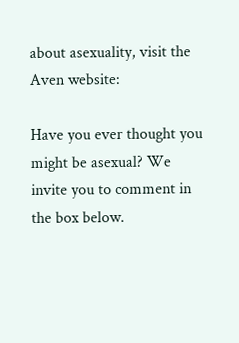about asexuality, visit the Aven website:

Have you ever thought you might be asexual? We invite you to comment in the box below.